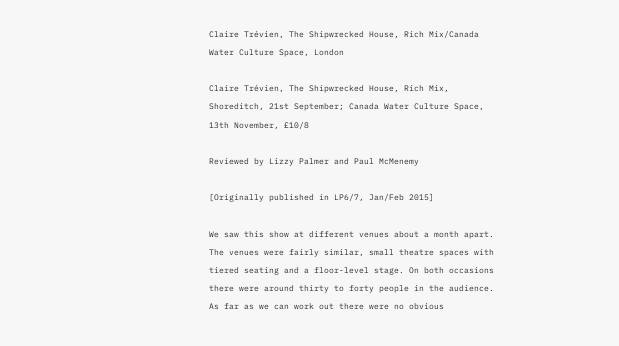Claire Trévien, The Shipwrecked House, Rich Mix/Canada Water Culture Space, London

Claire Trévien, The Shipwrecked House, Rich Mix, Shoreditch, 21st September; Canada Water Culture Space, 13th November, £10/8

Reviewed by Lizzy Palmer and Paul McMenemy

[Originally published in LP6/7, Jan/Feb 2015]

We saw this show at different venues about a month apart. The venues were fairly similar, small theatre spaces with tiered seating and a floor-level stage. On both occasions there were around thirty to forty people in the audience. As far as we can work out there were no obvious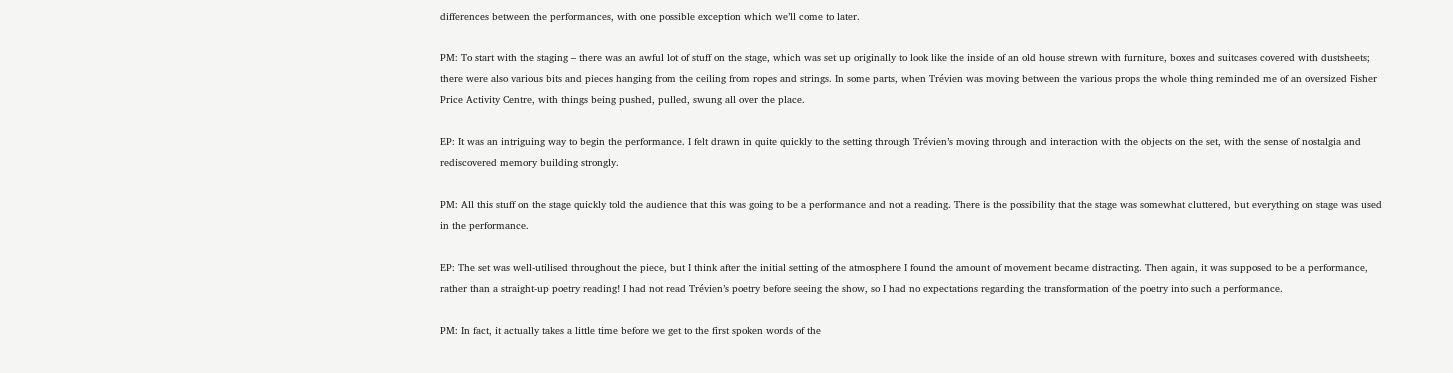differences between the performances, with one possible exception which we’ll come to later.

PM: To start with the staging – there was an awful lot of stuff on the stage, which was set up originally to look like the inside of an old house strewn with furniture, boxes and suitcases covered with dustsheets; there were also various bits and pieces hanging from the ceiling from ropes and strings. In some parts, when Trévien was moving between the various props the whole thing reminded me of an oversized Fisher Price Activity Centre, with things being pushed, pulled, swung all over the place.

EP: It was an intriguing way to begin the performance. I felt drawn in quite quickly to the setting through Trévien’s moving through and interaction with the objects on the set, with the sense of nostalgia and rediscovered memory building strongly.

PM: All this stuff on the stage quickly told the audience that this was going to be a performance and not a reading. There is the possibility that the stage was somewhat cluttered, but everything on stage was used in the performance.

EP: The set was well-utilised throughout the piece, but I think after the initial setting of the atmosphere I found the amount of movement became distracting. Then again, it was supposed to be a performance, rather than a straight-up poetry reading! I had not read Trévien’s poetry before seeing the show, so I had no expectations regarding the transformation of the poetry into such a performance.

PM: In fact, it actually takes a little time before we get to the first spoken words of the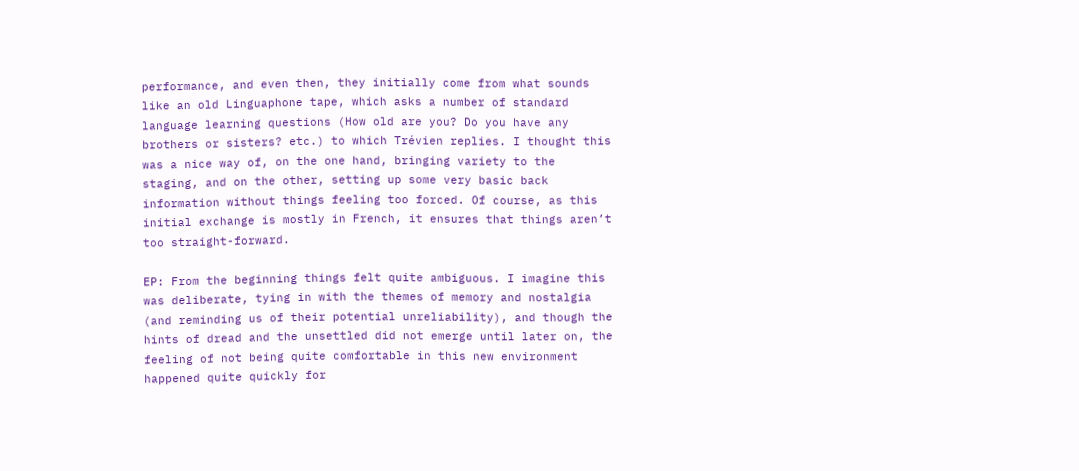performance, and even then, they initially come from what sounds like an old Linguaphone tape, which asks a number of standard language learning questions (How old are you? Do you have any brothers or sisters? etc.) to which Trévien replies. I thought this was a nice way of, on the one hand, bringing variety to the staging, and on the other, setting up some very basic back information without things feeling too forced. Of course, as this initial exchange is mostly in French, it ensures that things aren’t too straight-forward.

EP: From the beginning things felt quite ambiguous. I imagine this was deliberate, tying in with the themes of memory and nostalgia (and reminding us of their potential unreliability), and though the hints of dread and the unsettled did not emerge until later on, the feeling of not being quite comfortable in this new environment happened quite quickly for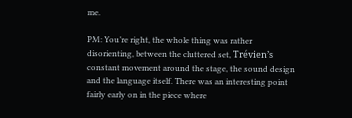me.

PM: You’re right, the whole thing was rather disorienting, between the cluttered set, Trévien’s constant movement around the stage, the sound design and the language itself. There was an interesting point fairly early on in the piece where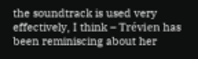the soundtrack is used very effectively, I think – Trévien has been reminiscing about her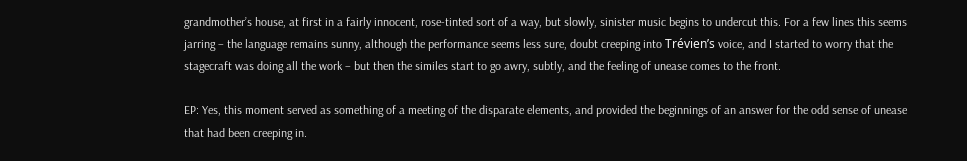grandmother’s house, at first in a fairly innocent, rose-tinted sort of a way, but slowly, sinister music begins to undercut this. For a few lines this seems jarring – the language remains sunny, although the performance seems less sure, doubt creeping into Trévien’s voice, and I started to worry that the stagecraft was doing all the work – but then the similes start to go awry, subtly, and the feeling of unease comes to the front.

EP: Yes, this moment served as something of a meeting of the disparate elements, and provided the beginnings of an answer for the odd sense of unease that had been creeping in.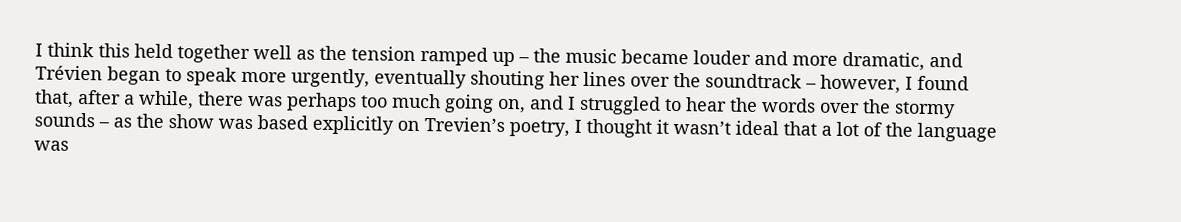I think this held together well as the tension ramped up – the music became louder and more dramatic, and Trévien began to speak more urgently, eventually shouting her lines over the soundtrack – however, I found that, after a while, there was perhaps too much going on, and I struggled to hear the words over the stormy sounds – as the show was based explicitly on Trevien’s poetry, I thought it wasn’t ideal that a lot of the language was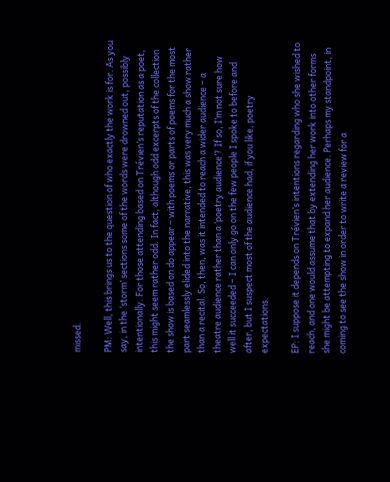missed.

PM: Well, this brings us to the question of who exactly the work is for. As you say, in the ‘storm’ sections some of the words were drowned out, possibly intentionally. For those attending based on Trévien’s reputation as a poet, this might seem rather odd. In fact, although odd excerpts of the collection the show is based on do appear – with poems or parts of poems for the most part seamlessly elided into the narrative, this was very much a show rather than a recital. So, then, was it intended to reach a wider audience – a theatre audience rather than a ‘poetry audience’? If so, I’m not sure how well it succeeded – I can only go on the few people I spoke to before and after, but I suspect most of the audience had, if you like, poetry expectations.

EP: I suppose it depends on Trévien’s intentions regarding who she wished to reach, and one would assume that by extending her work into other forms she might be attempting to expand her audience. Perhaps my standpoint, in coming to see the show in order to write a review for a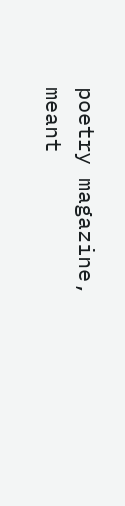poetry magazine, meant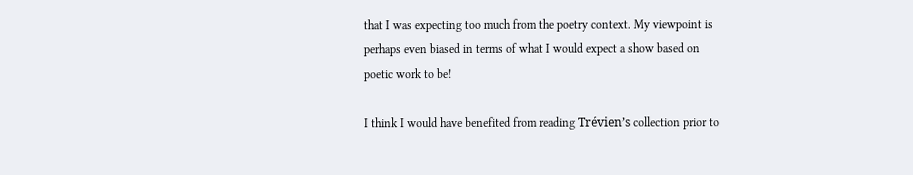that I was expecting too much from the poetry context. My viewpoint is perhaps even biased in terms of what I would expect a show based on poetic work to be!

I think I would have benefited from reading Trévien’s collection prior to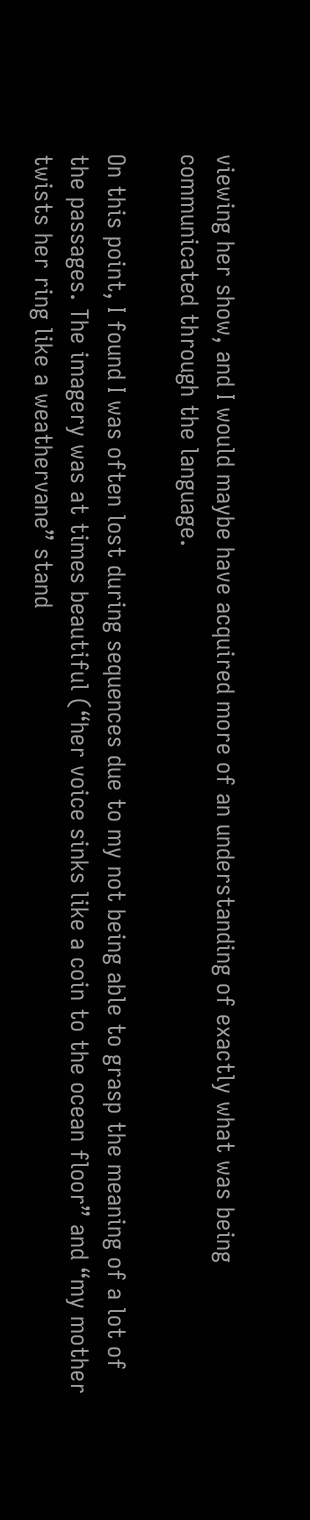viewing her show, and I would maybe have acquired more of an understanding of exactly what was being communicated through the language.

On this point, I found I was often lost during sequences due to my not being able to grasp the meaning of a lot of the passages. The imagery was at times beautiful (“her voice sinks like a coin to the ocean floor” and “my mother twists her ring like a weathervane” stand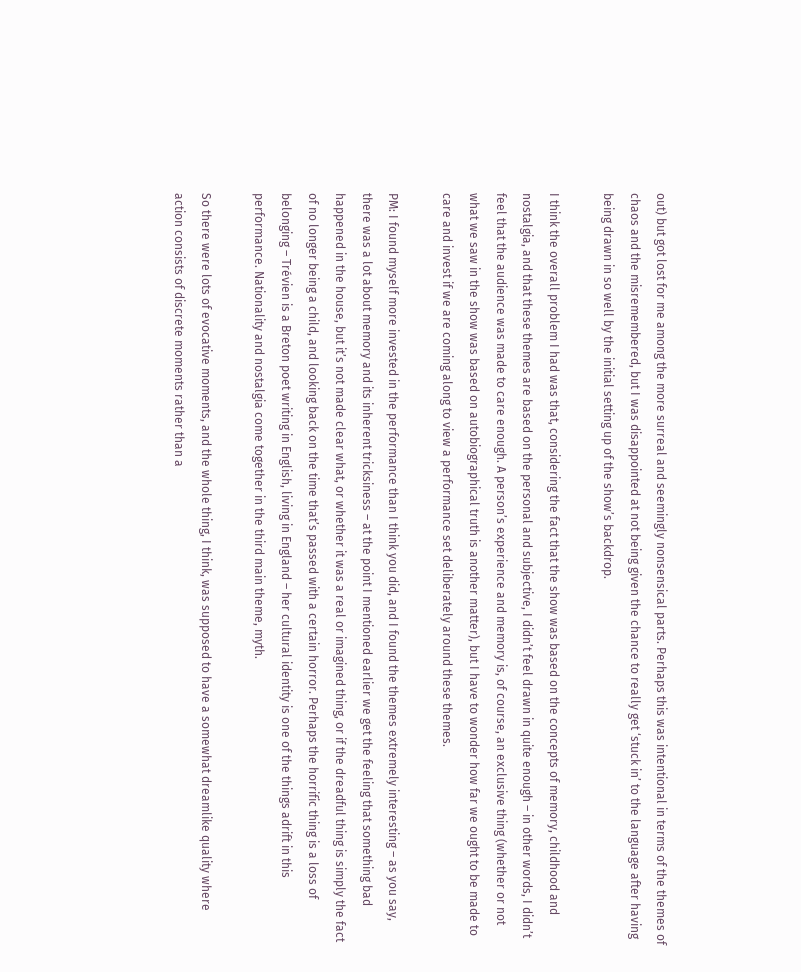out) but got lost for me among the more surreal and seemingly nonsensical parts. Perhaps this was intentional in terms of the themes of chaos and the misremembered, but I was disappointed at not being given the chance to really get ‘stuck in’ to the language after having being drawn in so well by the initial setting up of the show’s backdrop.

I think the overall problem I had was that, considering the fact that the show was based on the concepts of memory, childhood and nostalgia, and that these themes are based on the personal and subjective, I didn’t feel drawn in quite enough – in other words, I didn’t feel that the audience was made to care enough. A person’s experience and memory is, of course, an exclusive thing (whether or not what we saw in the show was based on autobiographical truth is another matter), but I have to wonder how far we ought to be made to care and invest if we are coming along to view a performance set deliberately around these themes.

PM: I found myself more invested in the performance than I think you did, and I found the themes extremely interesting – as you say, there was a lot about memory and its inherent tricksiness – at the point I mentioned earlier we get the feeling that something bad happened in the house, but it’s not made clear what, or whether it was a real or imagined thing, or if the dreadful thing is simply the fact of no longer being a child, and looking back on the time that’s passed with a certain horror. Perhaps the horrific thing is a loss of belonging – Trévien is a Breton poet writing in English, living in England – her cultural identity is one of the things adrift in this performance. Nationality and nostalgia come together in the third main theme, myth.

So there were lots of evocative moments, and the whole thing, I think, was supposed to have a somewhat dreamlike quality where action consists of discrete moments rather than a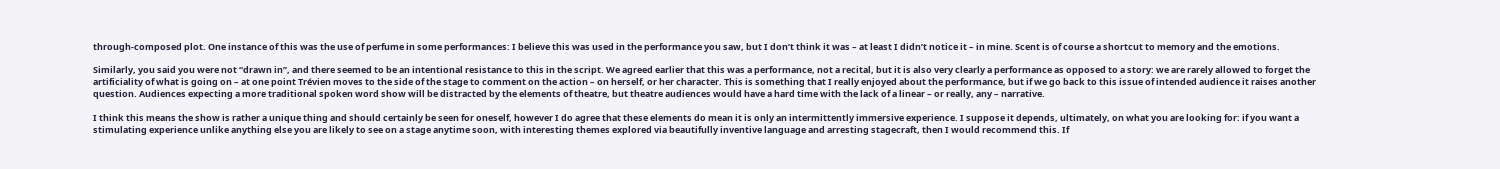through-composed plot. One instance of this was the use of perfume in some performances: I believe this was used in the performance you saw, but I don’t think it was – at least I didn’t notice it – in mine. Scent is of course a shortcut to memory and the emotions.

Similarly, you said you were not “drawn in”, and there seemed to be an intentional resistance to this in the script. We agreed earlier that this was a performance, not a recital, but it is also very clearly a performance as opposed to a story: we are rarely allowed to forget the artificiality of what is going on – at one point Trévien moves to the side of the stage to comment on the action – on herself, or her character. This is something that I really enjoyed about the performance, but if we go back to this issue of intended audience it raises another question. Audiences expecting a more traditional spoken word show will be distracted by the elements of theatre, but theatre audiences would have a hard time with the lack of a linear – or really, any – narrative.

I think this means the show is rather a unique thing and should certainly be seen for oneself, however I do agree that these elements do mean it is only an intermittently immersive experience. I suppose it depends, ultimately, on what you are looking for: if you want a stimulating experience unlike anything else you are likely to see on a stage anytime soon, with interesting themes explored via beautifully inventive language and arresting stagecraft, then I would recommend this. If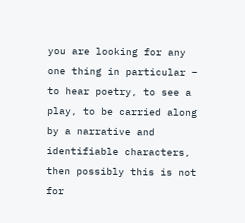you are looking for any one thing in particular – to hear poetry, to see a play, to be carried along by a narrative and identifiable characters, then possibly this is not for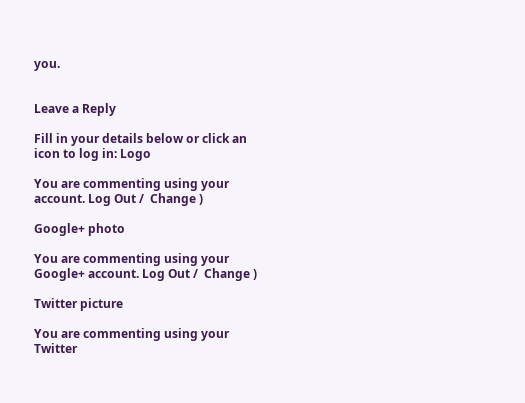you.


Leave a Reply

Fill in your details below or click an icon to log in: Logo

You are commenting using your account. Log Out /  Change )

Google+ photo

You are commenting using your Google+ account. Log Out /  Change )

Twitter picture

You are commenting using your Twitter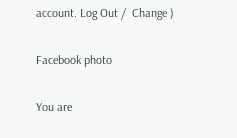account. Log Out /  Change )

Facebook photo

You are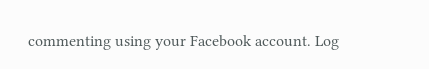commenting using your Facebook account. Log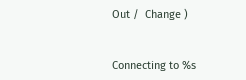Out /  Change )


Connecting to %s